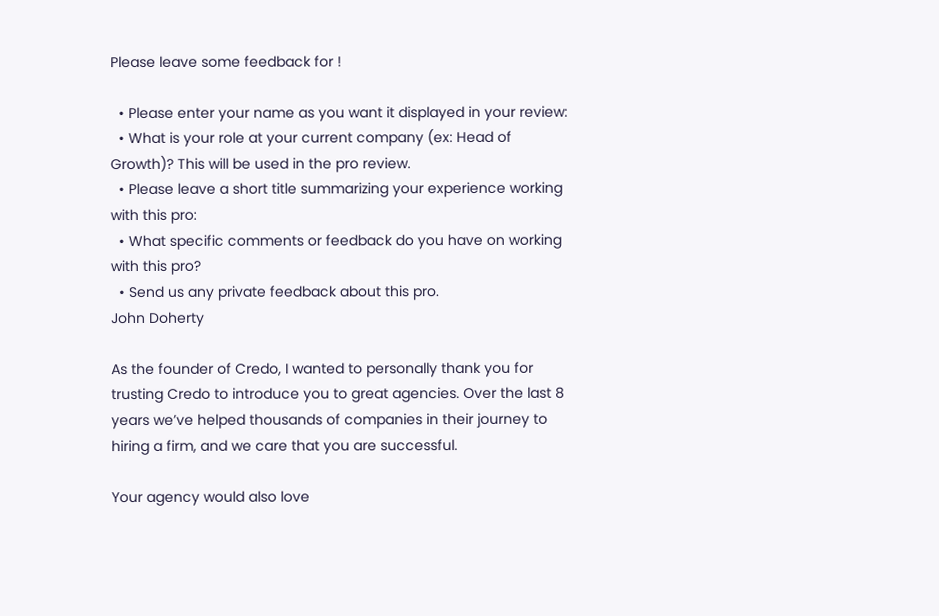Please leave some feedback for !

  • Please enter your name as you want it displayed in your review:
  • What is your role at your current company (ex: Head of Growth)? This will be used in the pro review.
  • Please leave a short title summarizing your experience working with this pro:
  • What specific comments or feedback do you have on working with this pro?
  • Send us any private feedback about this pro.
John Doherty

As the founder of Credo, I wanted to personally thank you for trusting Credo to introduce you to great agencies. Over the last 8 years we’ve helped thousands of companies in their journey to hiring a firm, and we care that you are successful.

Your agency would also love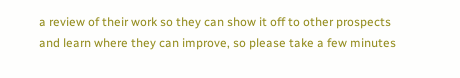a review of their work so they can show it off to other prospects and learn where they can improve, so please take a few minutes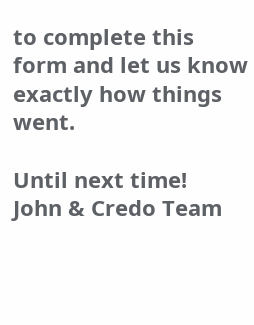to complete this form and let us know exactly how things went.

Until next time!
John & Credo Team